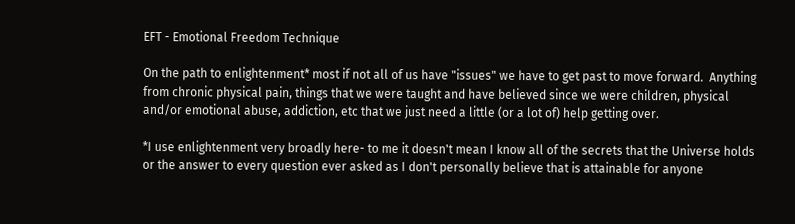EFT - Emotional Freedom Technique

On the path to enlightenment* most if not all of us have "issues" we have to get past to move forward.  Anything from chronic physical pain, things that we were taught and have believed since we were children, physical and/or emotional abuse, addiction, etc that we just need a little (or a lot of) help getting over.

*I use enlightenment very broadly here- to me it doesn't mean I know all of the secrets that the Universe holds or the answer to every question ever asked as I don't personally believe that is attainable for anyone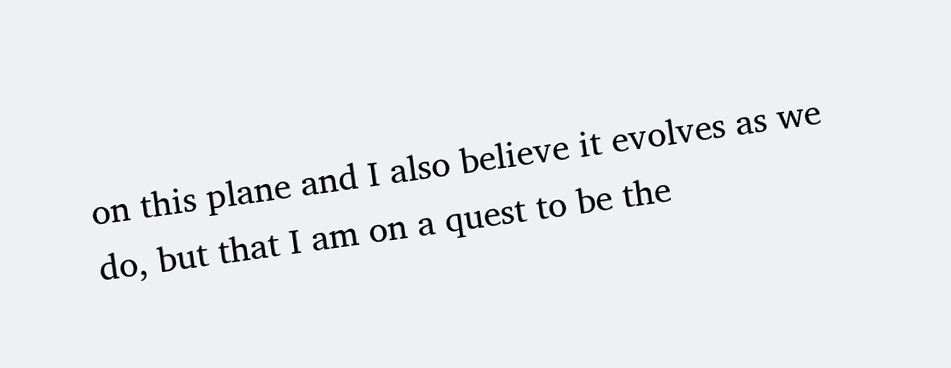on this plane and I also believe it evolves as we do, but that I am on a quest to be the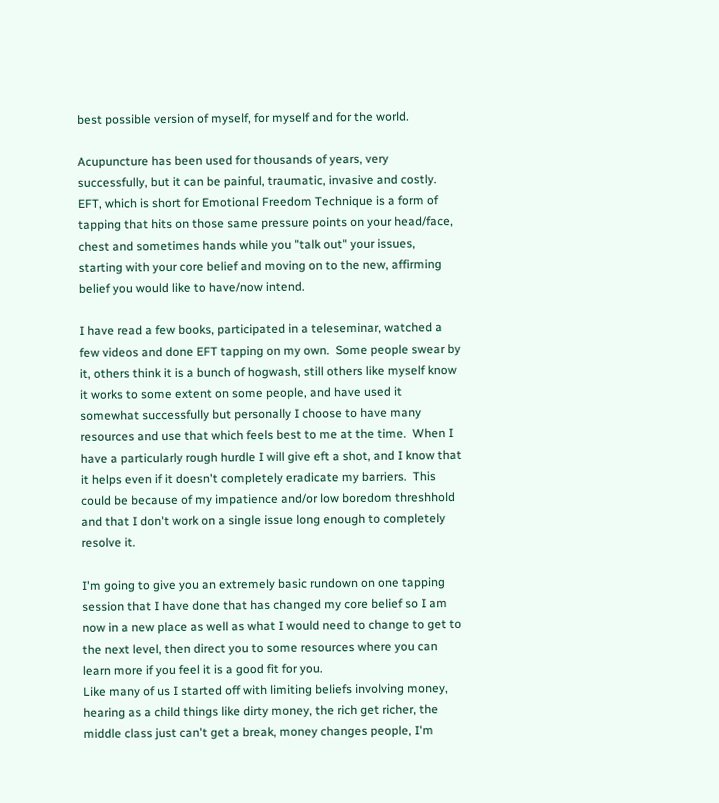best possible version of myself, for myself and for the world.

Acupuncture has been used for thousands of years, very successfully, but it can be painful, traumatic, invasive and costly.  EFT, which is short for Emotional Freedom Technique is a form of tapping that hits on those same pressure points on your head/face, chest and sometimes hands while you "talk out" your issues, starting with your core belief and moving on to the new, affirming belief you would like to have/now intend.

I have read a few books, participated in a teleseminar, watched a few videos and done EFT tapping on my own.  Some people swear by it, others think it is a bunch of hogwash, still others like myself know it works to some extent on some people, and have used it somewhat successfully but personally I choose to have many resources and use that which feels best to me at the time.  When I have a particularly rough hurdle I will give eft a shot, and I know that it helps even if it doesn't completely eradicate my barriers.  This could be because of my impatience and/or low boredom threshhold and that I don't work on a single issue long enough to completely resolve it.

I'm going to give you an extremely basic rundown on one tapping session that I have done that has changed my core belief so I am now in a new place as well as what I would need to change to get to the next level, then direct you to some resources where you can learn more if you feel it is a good fit for you.
Like many of us I started off with limiting beliefs involving money, hearing as a child things like dirty money, the rich get richer, the middle class just can't get a break, money changes people, I'm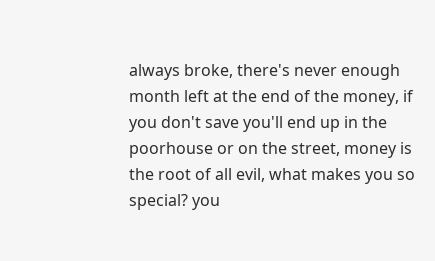always broke, there's never enough month left at the end of the money, if you don't save you'll end up in the poorhouse or on the street, money is the root of all evil, what makes you so special? you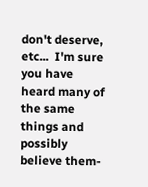don't deserve,  etc...  I'm sure you have heard many of the same things and possibly believe them-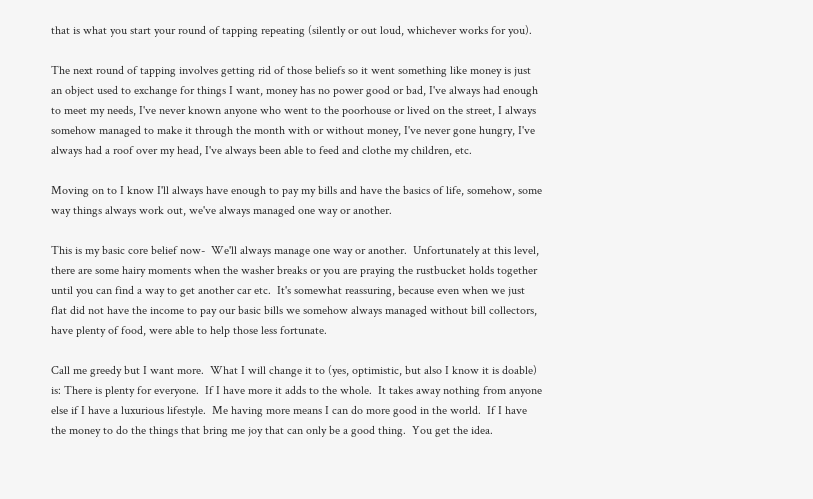that is what you start your round of tapping repeating (silently or out loud, whichever works for you).

The next round of tapping involves getting rid of those beliefs so it went something like money is just an object used to exchange for things I want, money has no power good or bad, I've always had enough to meet my needs, I've never known anyone who went to the poorhouse or lived on the street, I always somehow managed to make it through the month with or without money, I've never gone hungry, I've always had a roof over my head, I've always been able to feed and clothe my children, etc.

Moving on to I know I'll always have enough to pay my bills and have the basics of life, somehow, some way things always work out, we've always managed one way or another.

This is my basic core belief now-  We'll always manage one way or another.  Unfortunately at this level, there are some hairy moments when the washer breaks or you are praying the rustbucket holds together until you can find a way to get another car etc.  It's somewhat reassuring, because even when we just flat did not have the income to pay our basic bills we somehow always managed without bill collectors, have plenty of food, were able to help those less fortunate.

Call me greedy but I want more.  What I will change it to (yes, optimistic, but also I know it is doable) is: There is plenty for everyone.  If I have more it adds to the whole.  It takes away nothing from anyone else if I have a luxurious lifestyle.  Me having more means I can do more good in the world.  If I have the money to do the things that bring me joy that can only be a good thing.  You get the idea.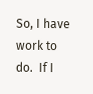So, I have work to do.  If I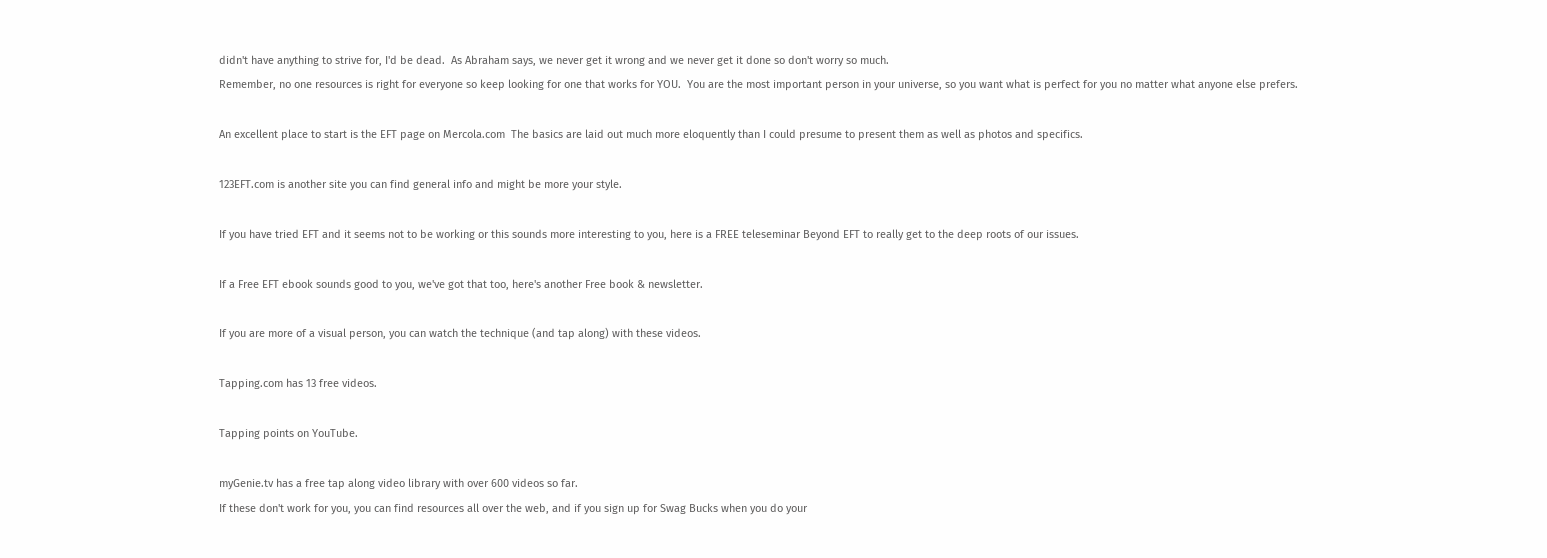didn't have anything to strive for, I'd be dead.  As Abraham says, we never get it wrong and we never get it done so don't worry so much.
Remember, no one resources is right for everyone so keep looking for one that works for YOU.  You are the most important person in your universe, so you want what is perfect for you no matter what anyone else prefers.

An excellent place to start is the EFT page on Mercola.com  The basics are laid out much more eloquently than I could presume to present them as well as photos and specifics.

123EFT.com is another site you can find general info and might be more your style.

If you have tried EFT and it seems not to be working or this sounds more interesting to you, here is a FREE teleseminar Beyond EFT to really get to the deep roots of our issues.

If a Free EFT ebook sounds good to you, we've got that too, here's another Free book & newsletter.

If you are more of a visual person, you can watch the technique (and tap along) with these videos.

Tapping.com has 13 free videos.

Tapping points on YouTube.

myGenie.tv has a free tap along video library with over 600 videos so far.
If these don't work for you, you can find resources all over the web, and if you sign up for Swag Bucks when you do your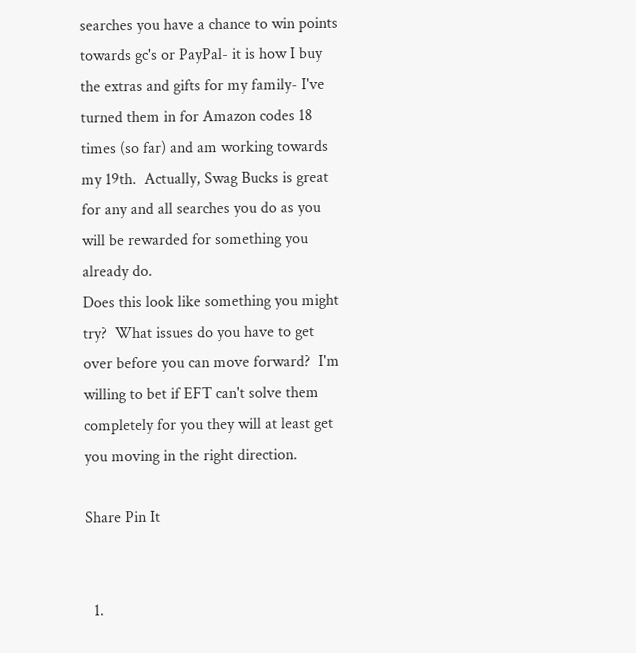searches you have a chance to win points towards gc's or PayPal- it is how I buy the extras and gifts for my family- I've turned them in for Amazon codes 18 times (so far) and am working towards my 19th.  Actually, Swag Bucks is great for any and all searches you do as you will be rewarded for something you already do.
Does this look like something you might try?  What issues do you have to get over before you can move forward?  I'm willing to bet if EFT can't solve them completely for you they will at least get you moving in the right direction.

Share Pin It


  1.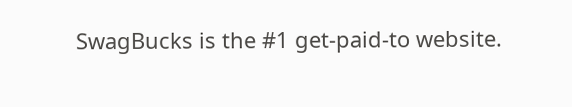SwagBucks is the #1 get-paid-to website.